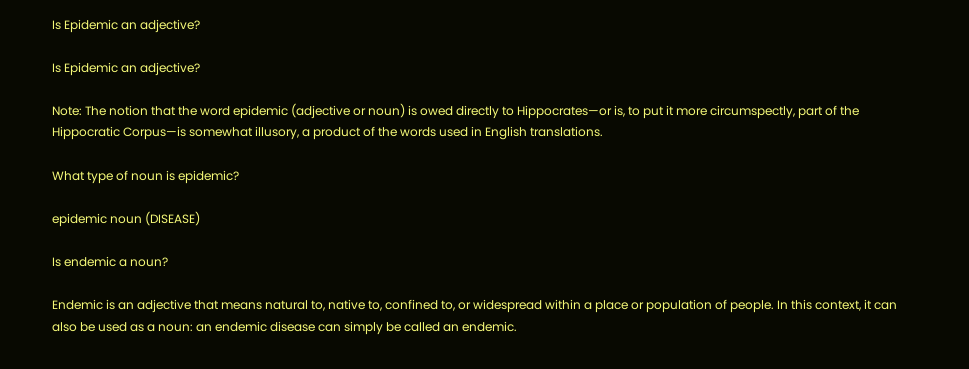Is Epidemic an adjective?

Is Epidemic an adjective?

Note: The notion that the word epidemic (adjective or noun) is owed directly to Hippocrates—or is, to put it more circumspectly, part of the Hippocratic Corpus—is somewhat illusory, a product of the words used in English translations.

What type of noun is epidemic?

epidemic noun (DISEASE)

Is endemic a noun?

Endemic is an adjective that means natural to, native to, confined to, or widespread within a place or population of people. In this context, it can also be used as a noun: an endemic disease can simply be called an endemic.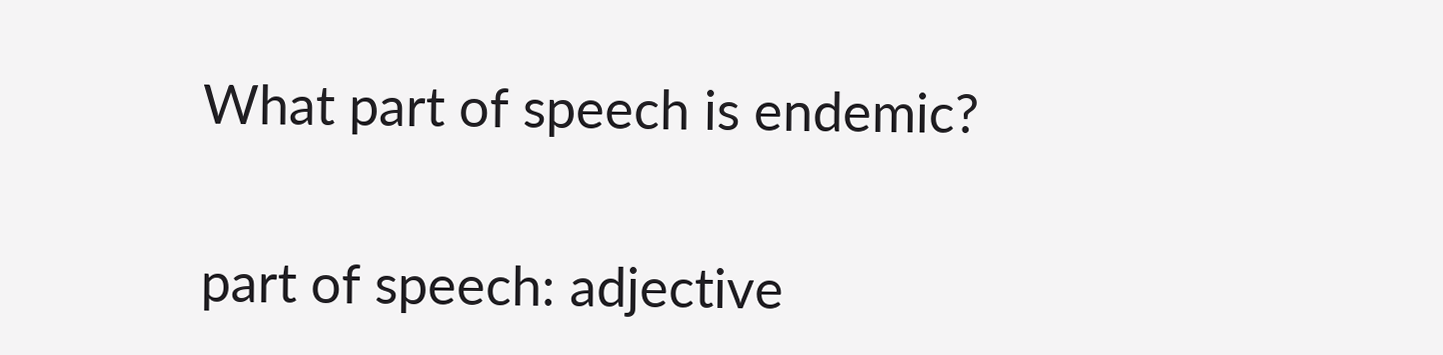What part of speech is endemic?


part of speech: adjective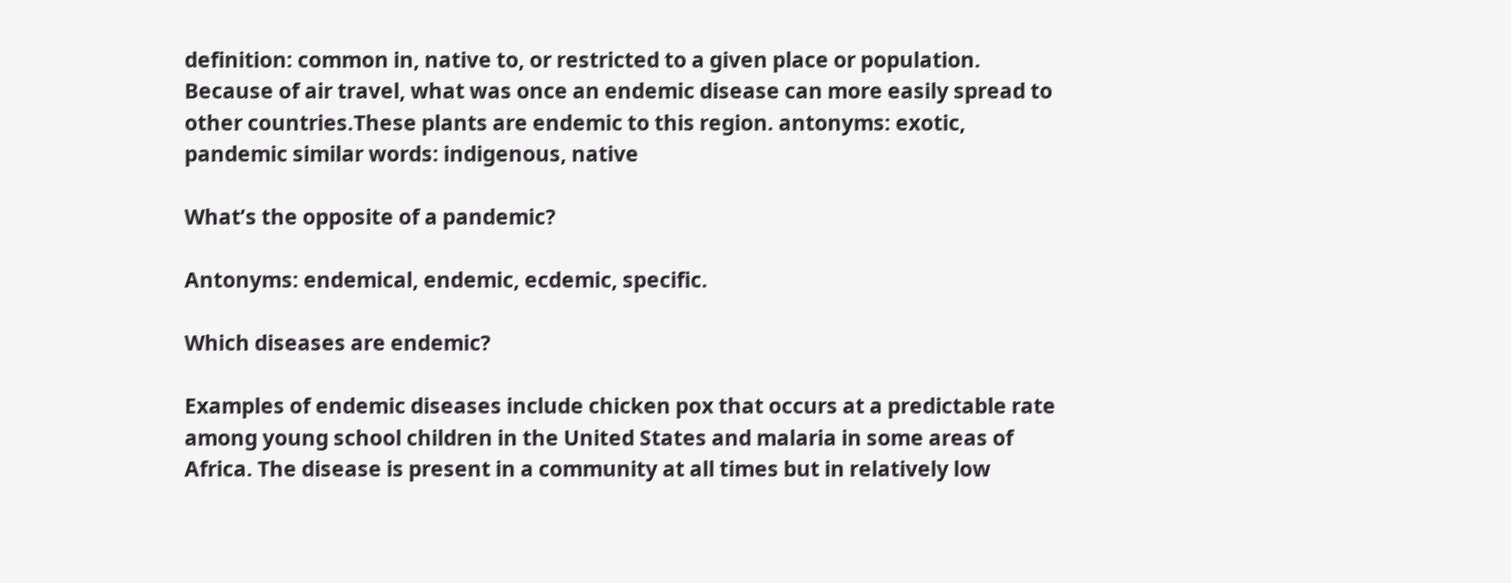definition: common in, native to, or restricted to a given place or population. Because of air travel, what was once an endemic disease can more easily spread to other countries.These plants are endemic to this region. antonyms: exotic, pandemic similar words: indigenous, native

What’s the opposite of a pandemic?

Antonyms: endemical, endemic, ecdemic, specific.

Which diseases are endemic?

Examples of endemic diseases include chicken pox that occurs at a predictable rate among young school children in the United States and malaria in some areas of Africa. The disease is present in a community at all times but in relatively low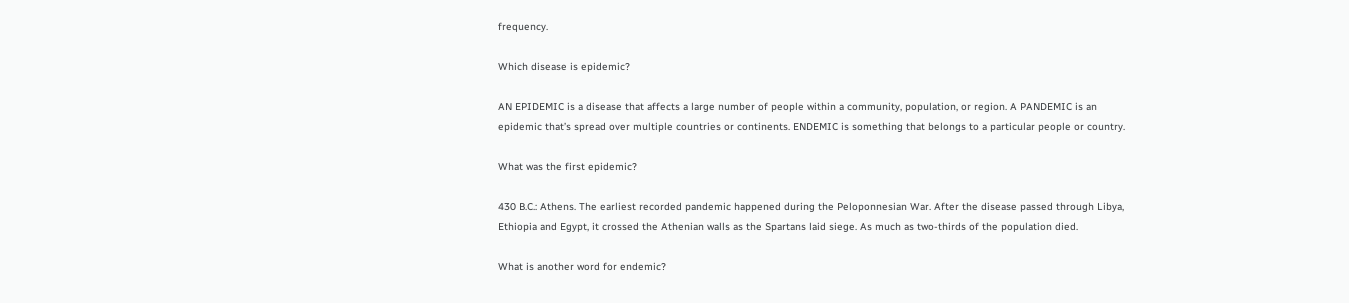frequency.

Which disease is epidemic?

AN EPIDEMIC is a disease that affects a large number of people within a community, population, or region. A PANDEMIC is an epidemic that’s spread over multiple countries or continents. ENDEMIC is something that belongs to a particular people or country.

What was the first epidemic?

430 B.C.: Athens. The earliest recorded pandemic happened during the Peloponnesian War. After the disease passed through Libya, Ethiopia and Egypt, it crossed the Athenian walls as the Spartans laid siege. As much as two-thirds of the population died.

What is another word for endemic?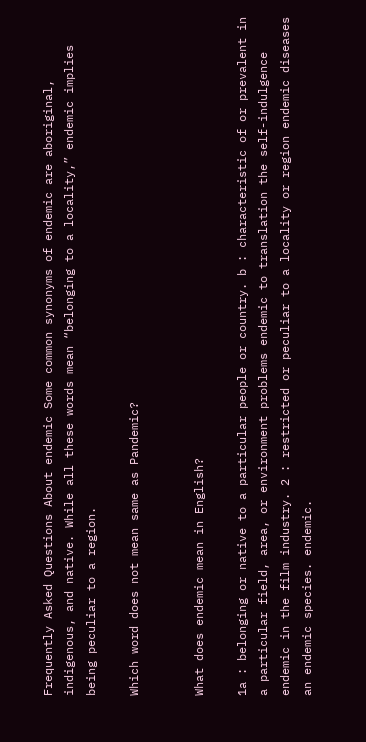Frequently Asked Questions About endemic Some common synonyms of endemic are aboriginal, indigenous, and native. While all these words mean “belonging to a locality,” endemic implies being peculiar to a region.

Which word does not mean same as Pandemic?


What does endemic mean in English?

1a : belonging or native to a particular people or country. b : characteristic of or prevalent in a particular field, area, or environment problems endemic to translation the self-indulgence endemic in the film industry. 2 : restricted or peculiar to a locality or region endemic diseases an endemic species. endemic.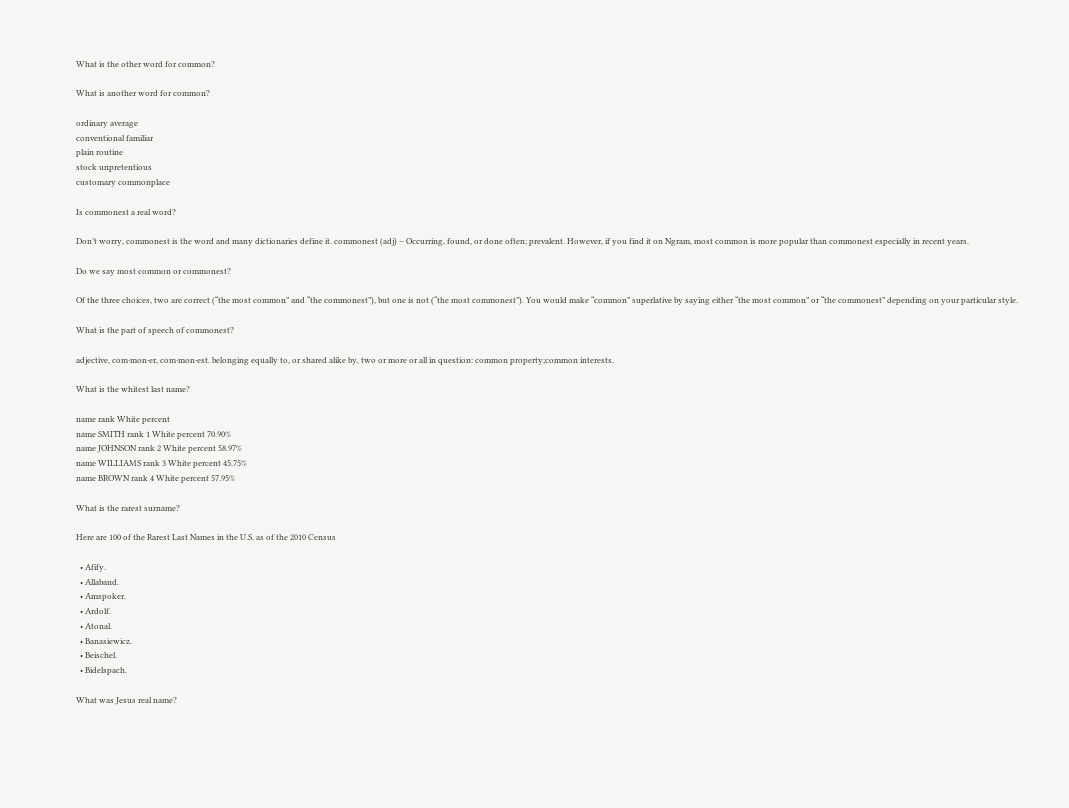What is the other word for common?

What is another word for common?

ordinary average
conventional familiar
plain routine
stock unpretentious
customary commonplace

Is commonest a real word?

Don’t worry, commonest is the word and many dictionaries define it. commonest (adj) – Occurring, found, or done often; prevalent. However, if you find it on Ngram, most common is more popular than commonest especially in recent years.

Do we say most common or commonest?

Of the three choices, two are correct (“the most common” and “the commonest”), but one is not (“the most commonest”). You would make “common” superlative by saying either “the most common” or “the commonest” depending on your particular style.

What is the part of speech of commonest?

adjective, com·mon·er, com·mon·est. belonging equally to, or shared alike by, two or more or all in question: common property;common interests.

What is the whitest last name?

name rank White percent
name SMITH rank 1 White percent 70.90%
name JOHNSON rank 2 White percent 58.97%
name WILLIAMS rank 3 White percent 45.75%
name BROWN rank 4 White percent 57.95%

What is the rarest surname?

Here are 100 of the Rarest Last Names in the U.S. as of the 2010 Census

  • Afify.
  • Allaband.
  • Amspoker.
  • Ardolf.
  • Atonal.
  • Banasiewicz.
  • Beischel.
  • Bidelspach.

What was Jesus real name?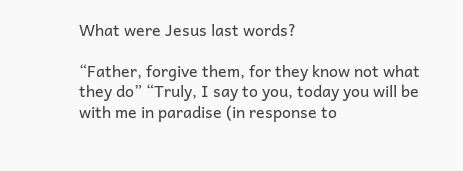What were Jesus last words?

“Father, forgive them, for they know not what they do” “Truly, I say to you, today you will be with me in paradise (in response to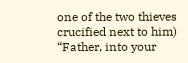one of the two thieves crucified next to him) “Father, into your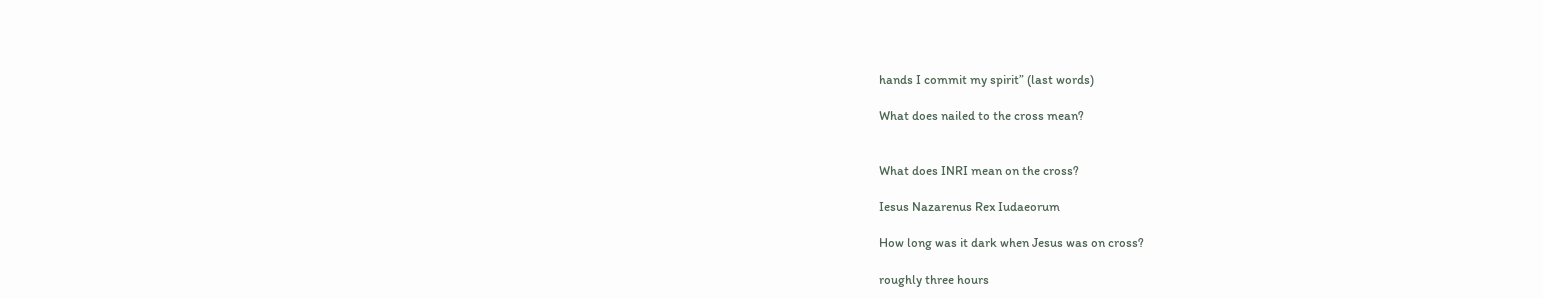hands I commit my spirit” (last words)

What does nailed to the cross mean?


What does INRI mean on the cross?

Iesus Nazarenus Rex Iudaeorum

How long was it dark when Jesus was on cross?

roughly three hours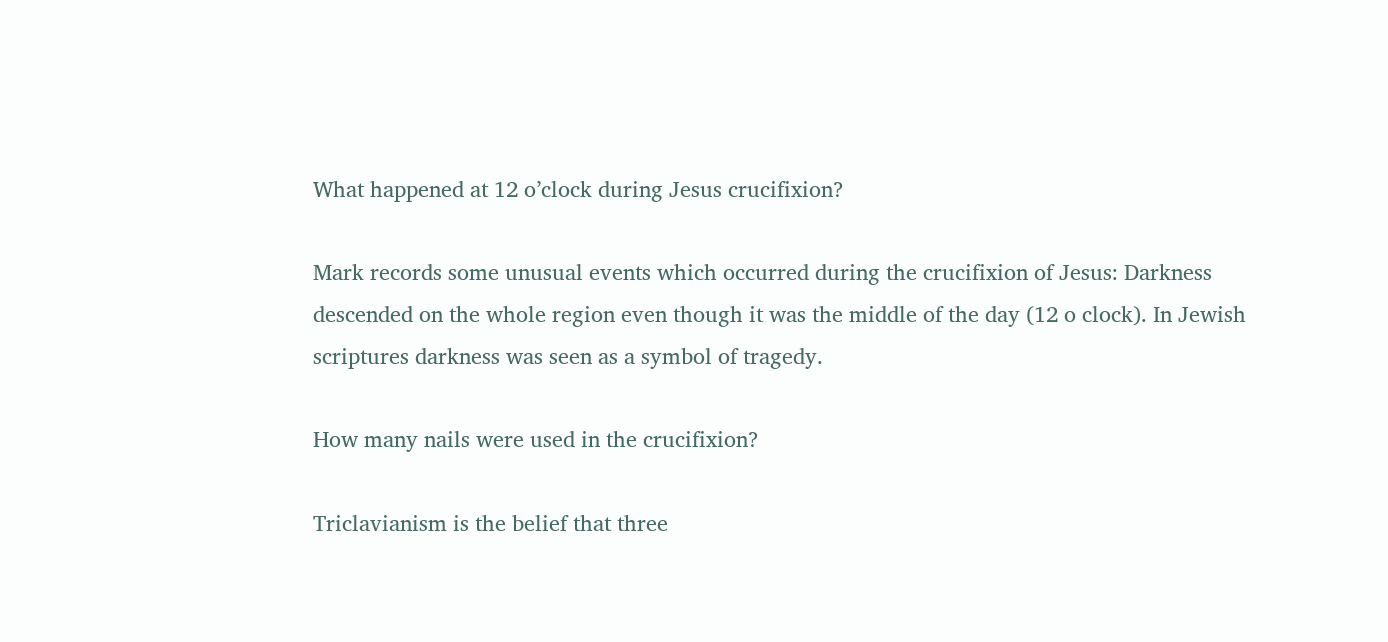What happened at 12 o’clock during Jesus crucifixion?

Mark records some unusual events which occurred during the crucifixion of Jesus: Darkness descended on the whole region even though it was the middle of the day (12 o clock). In Jewish scriptures darkness was seen as a symbol of tragedy.

How many nails were used in the crucifixion?

Triclavianism is the belief that three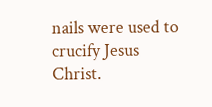nails were used to crucify Jesus Christ.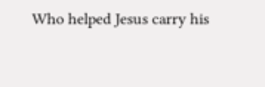Who helped Jesus carry his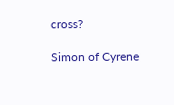cross?

Simon of Cyrene